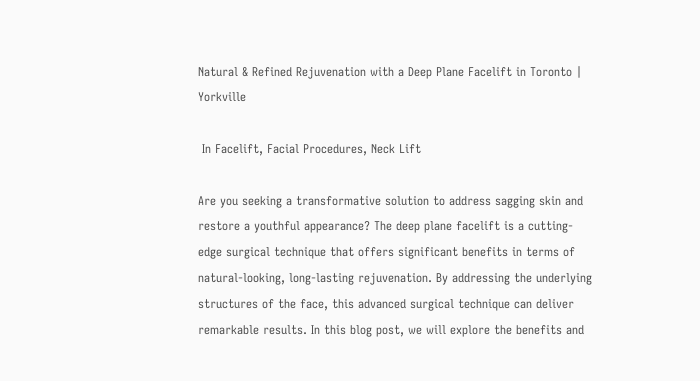Natural & Refined Rejuvenation with a Deep Plane Facelift in Toronto | Yorkville

 In Facelift, Facial Procedures, Neck Lift

Are you seeking a transformative solution to address sagging skin and restore a youthful appearance? The deep plane facelift is a cutting-edge surgical technique that offers significant benefits in terms of natural-looking, long-lasting rejuvenation. By addressing the underlying structures of the face, this advanced surgical technique can deliver remarkable results. In this blog post, we will explore the benefits and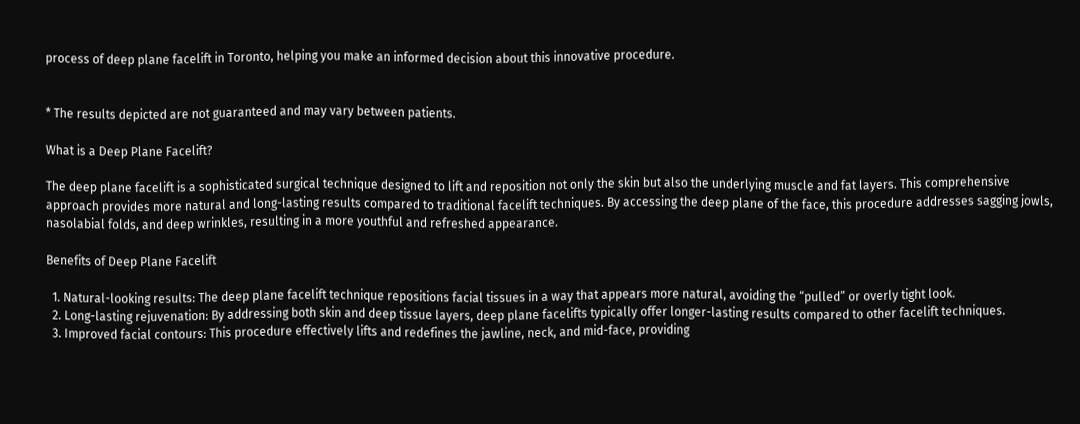process of deep plane facelift in Toronto, helping you make an informed decision about this innovative procedure.


* The results depicted are not guaranteed and may vary between patients.

What is a Deep Plane Facelift?

The deep plane facelift is a sophisticated surgical technique designed to lift and reposition not only the skin but also the underlying muscle and fat layers. This comprehensive approach provides more natural and long-lasting results compared to traditional facelift techniques. By accessing the deep plane of the face, this procedure addresses sagging jowls, nasolabial folds, and deep wrinkles, resulting in a more youthful and refreshed appearance.

Benefits of Deep Plane Facelift

  1. Natural-looking results: The deep plane facelift technique repositions facial tissues in a way that appears more natural, avoiding the “pulled” or overly tight look.
  2. Long-lasting rejuvenation: By addressing both skin and deep tissue layers, deep plane facelifts typically offer longer-lasting results compared to other facelift techniques.
  3. Improved facial contours: This procedure effectively lifts and redefines the jawline, neck, and mid-face, providing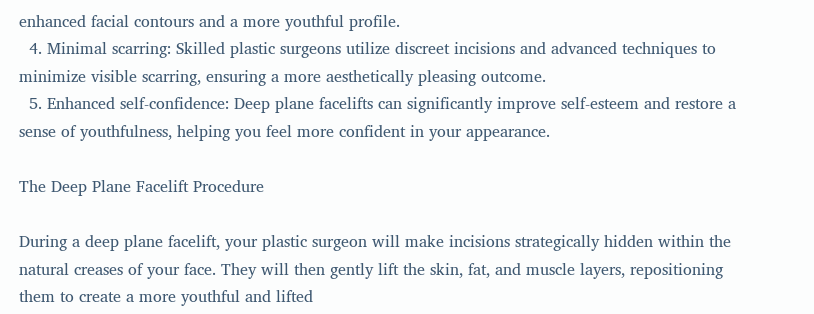enhanced facial contours and a more youthful profile.
  4. Minimal scarring: Skilled plastic surgeons utilize discreet incisions and advanced techniques to minimize visible scarring, ensuring a more aesthetically pleasing outcome.
  5. Enhanced self-confidence: Deep plane facelifts can significantly improve self-esteem and restore a sense of youthfulness, helping you feel more confident in your appearance.

The Deep Plane Facelift Procedure

During a deep plane facelift, your plastic surgeon will make incisions strategically hidden within the natural creases of your face. They will then gently lift the skin, fat, and muscle layers, repositioning them to create a more youthful and lifted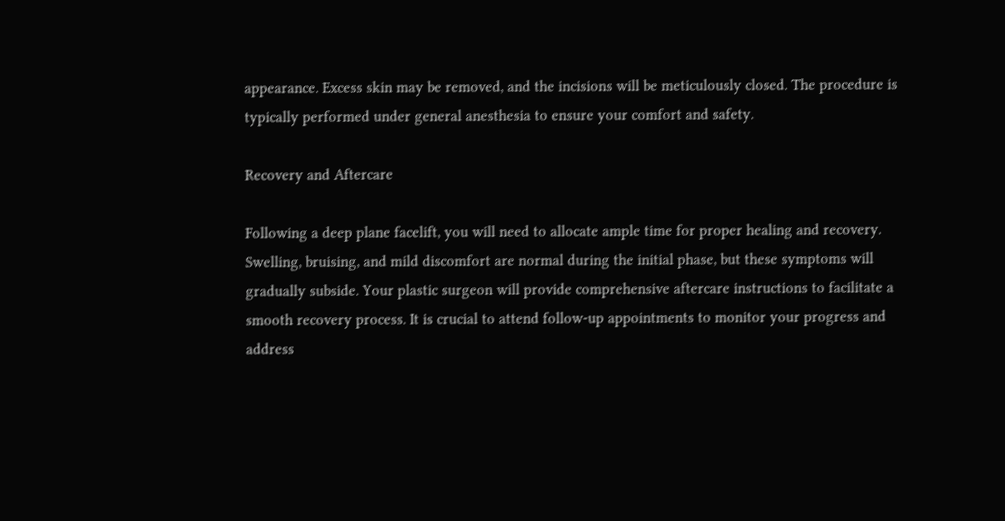appearance. Excess skin may be removed, and the incisions will be meticulously closed. The procedure is typically performed under general anesthesia to ensure your comfort and safety.

Recovery and Aftercare

Following a deep plane facelift, you will need to allocate ample time for proper healing and recovery. Swelling, bruising, and mild discomfort are normal during the initial phase, but these symptoms will gradually subside. Your plastic surgeon will provide comprehensive aftercare instructions to facilitate a smooth recovery process. It is crucial to attend follow-up appointments to monitor your progress and address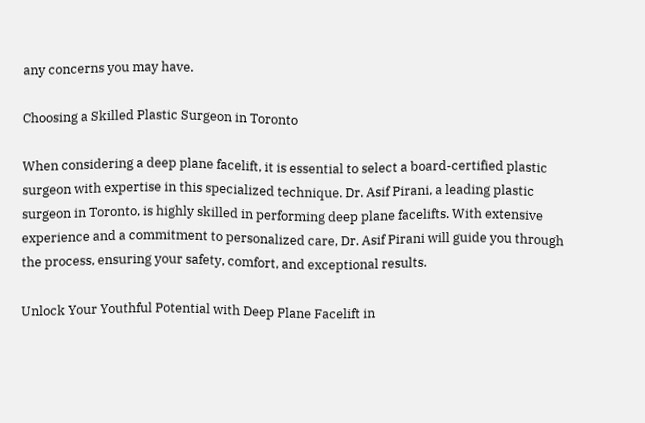any concerns you may have.

Choosing a Skilled Plastic Surgeon in Toronto

When considering a deep plane facelift, it is essential to select a board-certified plastic surgeon with expertise in this specialized technique. Dr. Asif Pirani, a leading plastic surgeon in Toronto, is highly skilled in performing deep plane facelifts. With extensive experience and a commitment to personalized care, Dr. Asif Pirani will guide you through the process, ensuring your safety, comfort, and exceptional results.

Unlock Your Youthful Potential with Deep Plane Facelift in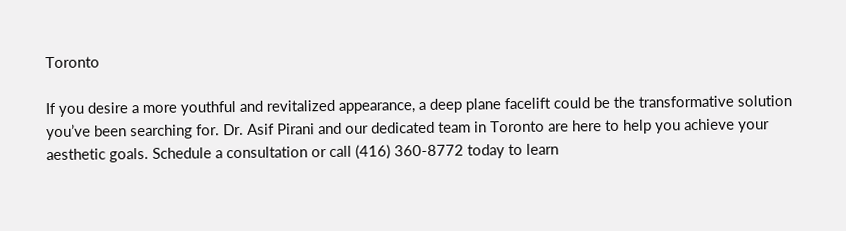Toronto

If you desire a more youthful and revitalized appearance, a deep plane facelift could be the transformative solution you’ve been searching for. Dr. Asif Pirani and our dedicated team in Toronto are here to help you achieve your aesthetic goals. Schedule a consultation or call (416) 360-8772 today to learn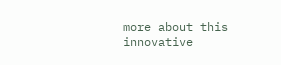more about this innovative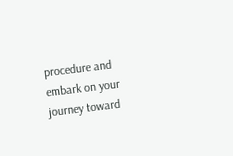procedure and embark on your journey toward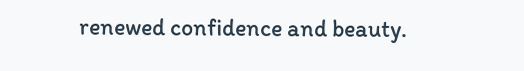renewed confidence and beauty.